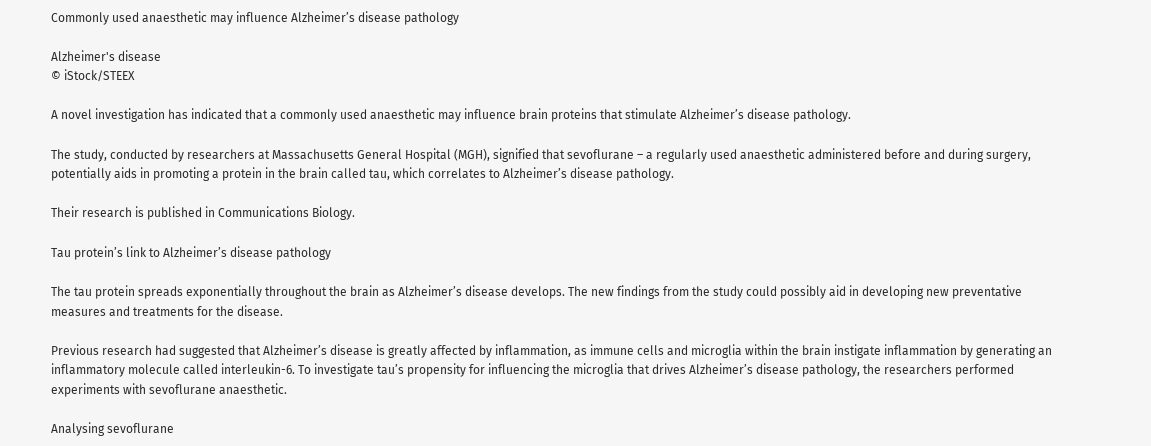Commonly used anaesthetic may influence Alzheimer’s disease pathology

Alzheimer's disease
© iStock/STEEX

A novel investigation has indicated that a commonly used anaesthetic may influence brain proteins that stimulate Alzheimer’s disease pathology.

The study, conducted by researchers at Massachusetts General Hospital (MGH), signified that sevoflurane – a regularly used anaesthetic administered before and during surgery, potentially aids in promoting a protein in the brain called tau, which correlates to Alzheimer’s disease pathology.

Their research is published in Communications Biology.

Tau protein’s link to Alzheimer’s disease pathology

The tau protein spreads exponentially throughout the brain as Alzheimer’s disease develops. The new findings from the study could possibly aid in developing new preventative measures and treatments for the disease.

Previous research had suggested that Alzheimer’s disease is greatly affected by inflammation, as immune cells and microglia within the brain instigate inflammation by generating an inflammatory molecule called interleukin-6. To investigate tau’s propensity for influencing the microglia that drives Alzheimer’s disease pathology, the researchers performed experiments with sevoflurane anaesthetic.

Analysing sevoflurane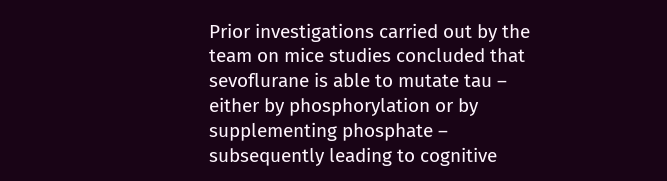Prior investigations carried out by the team on mice studies concluded that sevoflurane is able to mutate tau – either by phosphorylation or by supplementing phosphate – subsequently leading to cognitive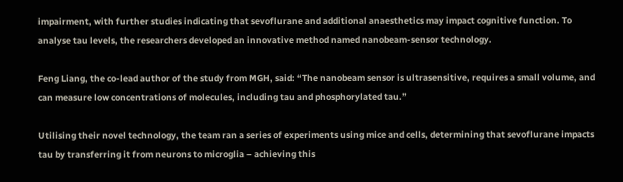impairment, with further studies indicating that sevoflurane and additional anaesthetics may impact cognitive function. To analyse tau levels, the researchers developed an innovative method named nanobeam-sensor technology.

Feng Liang, the co-lead author of the study from MGH, said: “The nanobeam sensor is ultrasensitive, requires a small volume, and can measure low concentrations of molecules, including tau and phosphorylated tau.”

Utilising their novel technology, the team ran a series of experiments using mice and cells, determining that sevoflurane impacts tau by transferring it from neurons to microglia – achieving this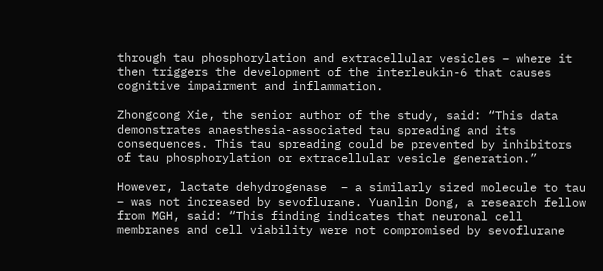through tau phosphorylation and extracellular vesicles – where it then triggers the development of the interleukin-6 that causes cognitive impairment and inflammation.

Zhongcong Xie, the senior author of the study, said: “This data demonstrates anaesthesia-associated tau spreading and its consequences. This tau spreading could be prevented by inhibitors of tau phosphorylation or extracellular vesicle generation.”

However, lactate dehydrogenase  – a similarly sized molecule to tau  – was not increased by sevoflurane. Yuanlin Dong, a research fellow from MGH, said: “This finding indicates that neuronal cell membranes and cell viability were not compromised by sevoflurane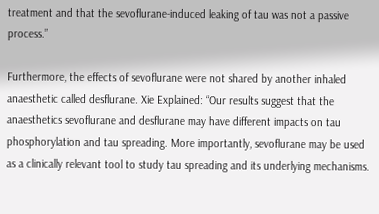treatment and that the sevoflurane-induced leaking of tau was not a passive process.”

Furthermore, the effects of sevoflurane were not shared by another inhaled anaesthetic called desflurane. Xie Explained: “Our results suggest that the anaesthetics sevoflurane and desflurane may have different impacts on tau phosphorylation and tau spreading. More importantly, sevoflurane may be used as a clinically relevant tool to study tau spreading and its underlying mechanisms.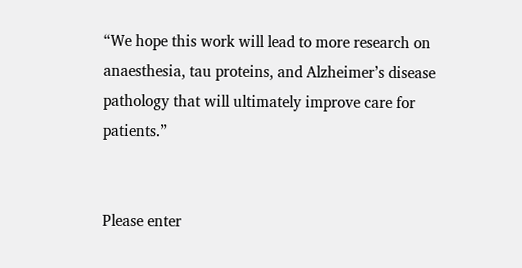“We hope this work will lead to more research on anaesthesia, tau proteins, and Alzheimer’s disease pathology that will ultimately improve care for patients.”


Please enter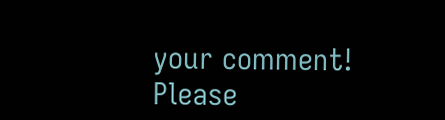your comment!
Please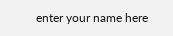enter your name here